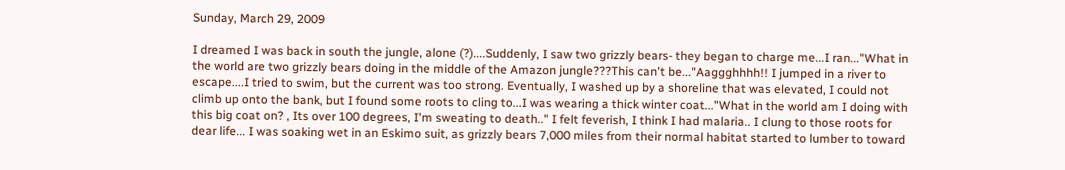Sunday, March 29, 2009

I dreamed I was back in south the jungle, alone (?)....Suddenly, I saw two grizzly bears- they began to charge me...I ran..."What in the world are two grizzly bears doing in the middle of the Amazon jungle???This can't be..."Aaggghhhh!! I jumped in a river to escape....I tried to swim, but the current was too strong. Eventually, I washed up by a shoreline that was elevated, I could not climb up onto the bank, but I found some roots to cling to...I was wearing a thick winter coat..."What in the world am I doing with this big coat on? , Its over 100 degrees, I'm sweating to death.." I felt feverish, I think I had malaria.. I clung to those roots for dear life... I was soaking wet in an Eskimo suit, as grizzly bears 7,000 miles from their normal habitat started to lumber to toward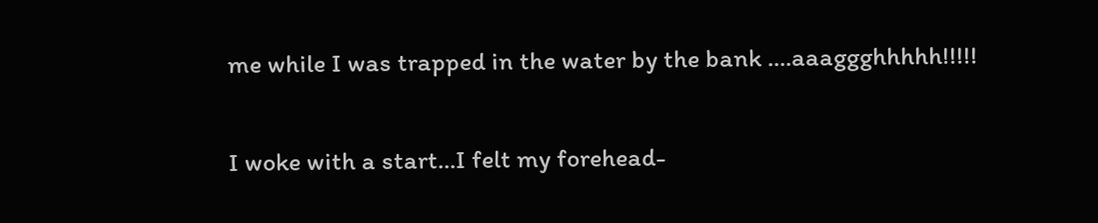me while I was trapped in the water by the bank ....aaaggghhhhh!!!!!

I woke with a start...I felt my forehead-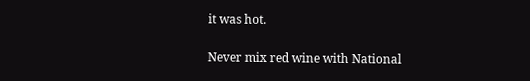it was hot.

Never mix red wine with National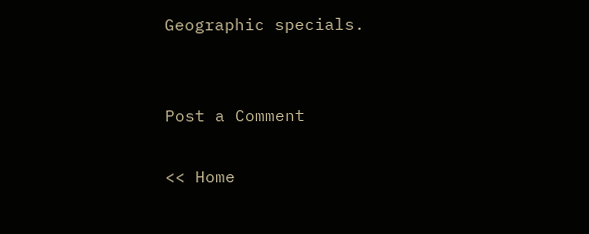Geographic specials.


Post a Comment

<< Home